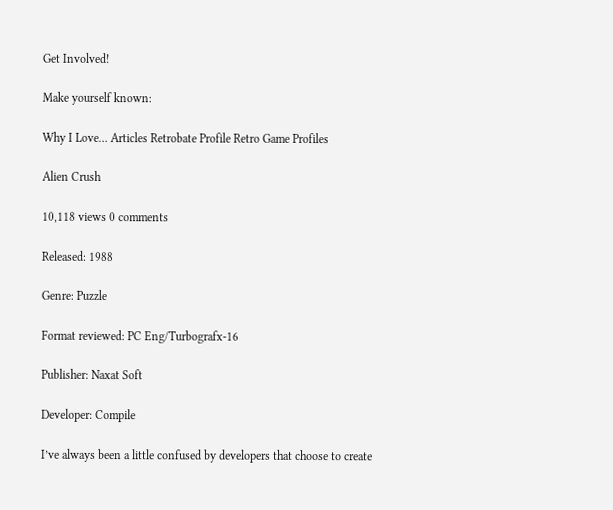Get Involved!

Make yourself known:

Why I Love… Articles Retrobate Profile Retro Game Profiles

Alien Crush

10,118 views 0 comments

Released: 1988

Genre: Puzzle

Format reviewed: PC Eng/Turbografx-16

Publisher: Naxat Soft

Developer: Compile

I’ve always been a little confused by developers that choose to create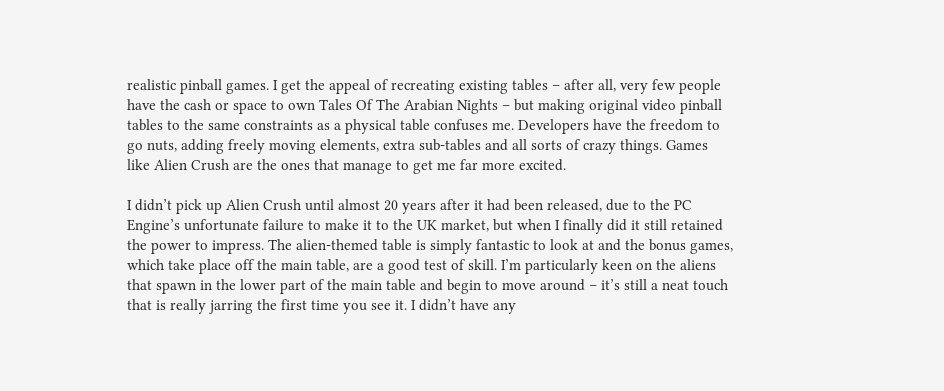realistic pinball games. I get the appeal of recreating existing tables – after all, very few people have the cash or space to own Tales Of The Arabian Nights – but making original video pinball tables to the same constraints as a physical table confuses me. Developers have the freedom to go nuts, adding freely moving elements, extra sub-tables and all sorts of crazy things. Games like Alien Crush are the ones that manage to get me far more excited.

I didn’t pick up Alien Crush until almost 20 years after it had been released, due to the PC Engine’s unfortunate failure to make it to the UK market, but when I finally did it still retained the power to impress. The alien-themed table is simply fantastic to look at and the bonus games, which take place off the main table, are a good test of skill. I’m particularly keen on the aliens that spawn in the lower part of the main table and begin to move around – it’s still a neat touch that is really jarring the first time you see it. I didn’t have any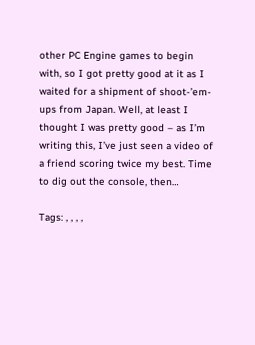other PC Engine games to begin with, so I got pretty good at it as I waited for a shipment of shoot-’em-ups from Japan. Well, at least I thought I was pretty good – as I’m writing this, I’ve just seen a video of a friend scoring twice my best. Time to dig out the console, then…

Tags: , , , ,